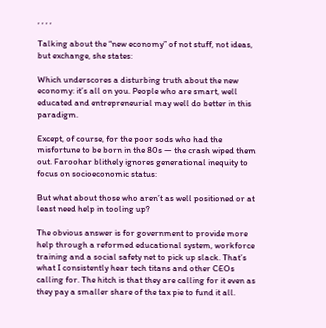, , , ,

Talking about the “new economy” of not stuff, not ideas, but exchange, she states:

Which underscores a disturbing truth about the new economy: it’s all on you. People who are smart, well educated and entrepreneurial may well do better in this paradigm.

Except, of course, for the poor sods who had the misfortune to be born in the 80s — the crash wiped them out. Faroohar blithely ignores generational inequity to focus on socioeconomic status:

But what about those who aren’t as well positioned or at least need help in tooling up?

The obvious answer is for government to provide more help through a reformed educational system, workforce training and a social safety net to pick up slack. That’s what I consistently hear tech titans and other CEOs calling for. The hitch is that they are calling for it even as they pay a smaller share of the tax pie to fund it all.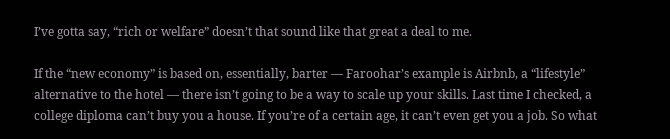I’ve gotta say, “rich or welfare” doesn’t that sound like that great a deal to me.

If the “new economy” is based on, essentially, barter — Faroohar’s example is Airbnb, a “lifestyle” alternative to the hotel — there isn’t going to be a way to scale up your skills. Last time I checked, a college diploma can’t buy you a house. If you’re of a certain age, it can’t even get you a job. So what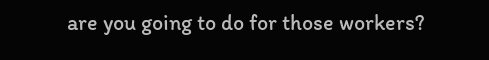are you going to do for those workers?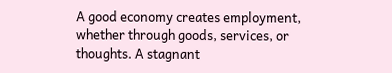A good economy creates employment, whether through goods, services, or thoughts. A stagnant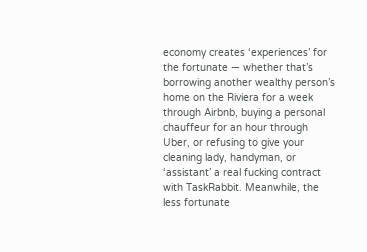economy creates ‘experiences’ for the fortunate — whether that’s borrowing another wealthy person’s home on the Riviera for a week through Airbnb, buying a personal chauffeur for an hour through Uber, or refusing to give your cleaning lady, handyman, or ‘assistant’ a real fucking contract with TaskRabbit. Meanwhile, the less fortunate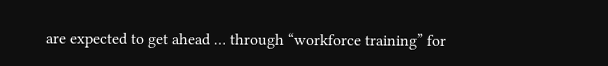are expected to get ahead … through “workforce training” for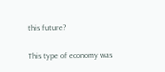this future?

This type of economy was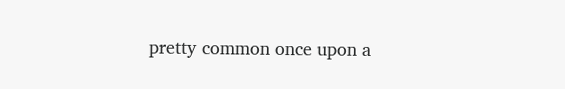pretty common once upon a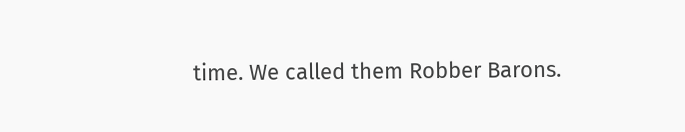time. We called them Robber Barons.